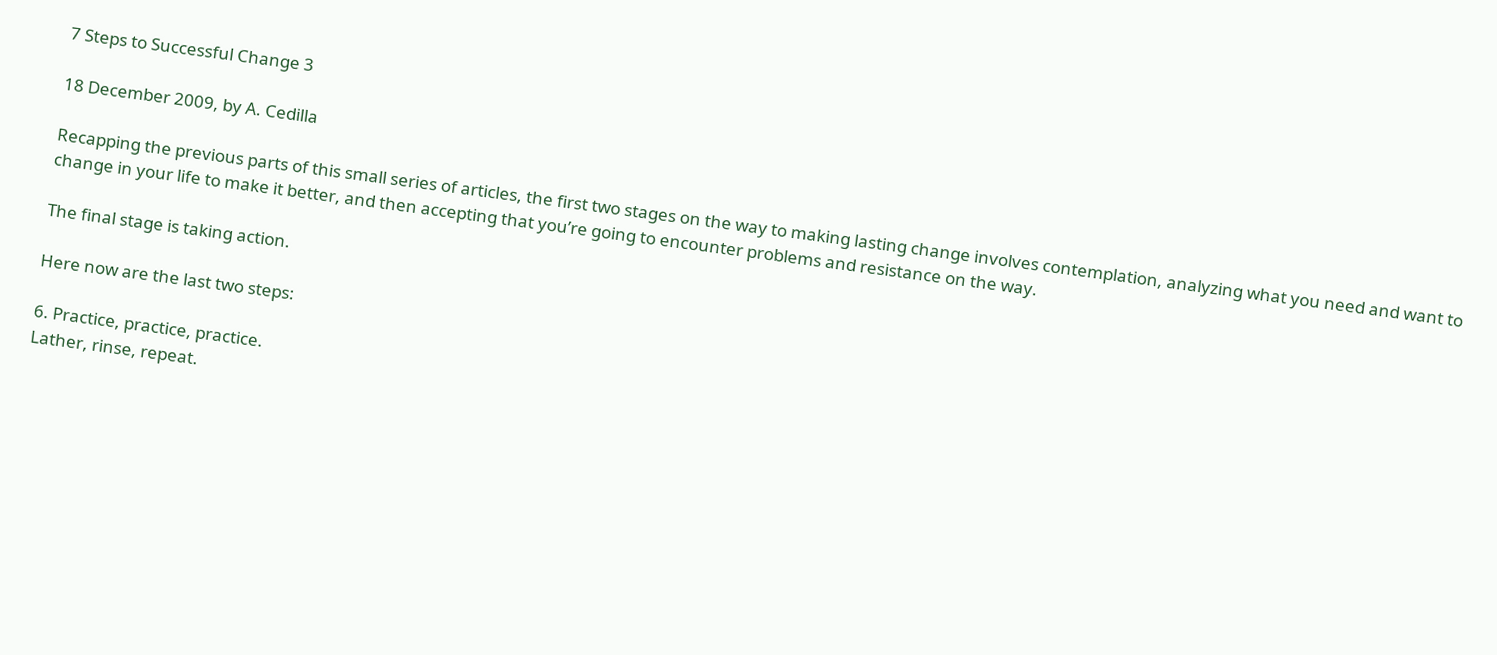7 Steps to Successful Change 3

18 December 2009, by A. Cedilla

Recapping the previous parts of this small series of articles, the first two stages on the way to making lasting change involves contemplation, analyzing what you need and want to change in your life to make it better, and then accepting that you’re going to encounter problems and resistance on the way.

The final stage is taking action.

Here now are the last two steps:

6. Practice, practice, practice.
Lather, rinse, repeat.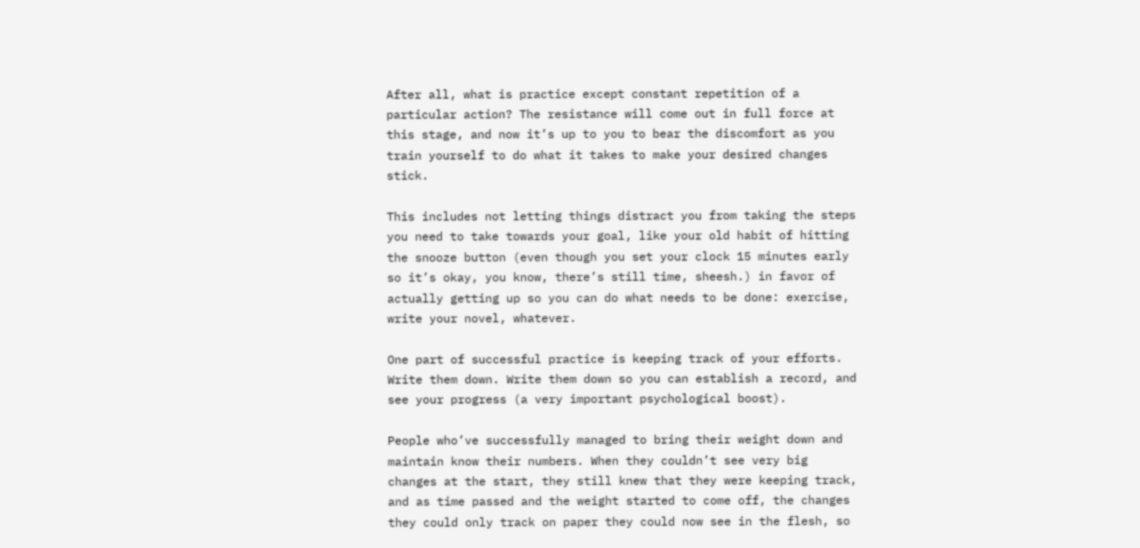After all, what is practice except constant repetition of a particular action? The resistance will come out in full force at this stage, and now it’s up to you to bear the discomfort as you train yourself to do what it takes to make your desired changes stick.

This includes not letting things distract you from taking the steps you need to take towards your goal, like your old habit of hitting the snooze button (even though you set your clock 15 minutes early so it’s okay, you know, there’s still time, sheesh.) in favor of actually getting up so you can do what needs to be done: exercise, write your novel, whatever.

One part of successful practice is keeping track of your efforts. Write them down. Write them down so you can establish a record, and see your progress (a very important psychological boost).

People who’ve successfully managed to bring their weight down and maintain know their numbers. When they couldn’t see very big changes at the start, they still knew that they were keeping track, and as time passed and the weight started to come off, the changes they could only track on paper they could now see in the flesh, so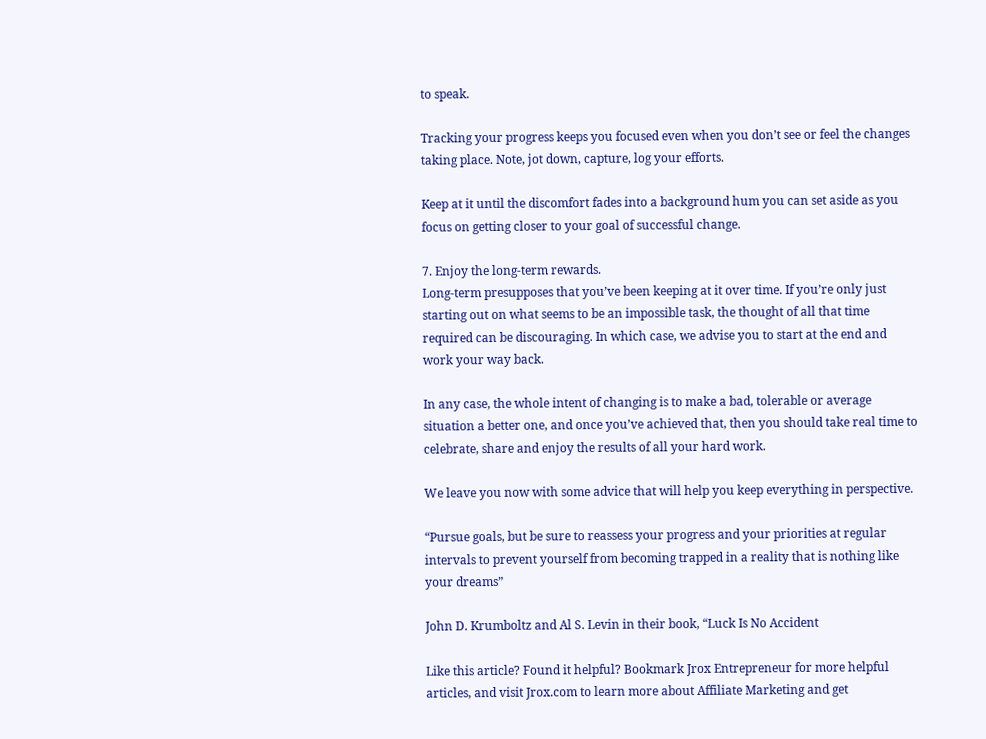to speak.

Tracking your progress keeps you focused even when you don’t see or feel the changes taking place. Note, jot down, capture, log your efforts.

Keep at it until the discomfort fades into a background hum you can set aside as you focus on getting closer to your goal of successful change.

7. Enjoy the long-term rewards.
Long-term presupposes that you’ve been keeping at it over time. If you’re only just starting out on what seems to be an impossible task, the thought of all that time required can be discouraging. In which case, we advise you to start at the end and work your way back.

In any case, the whole intent of changing is to make a bad, tolerable or average situation a better one, and once you’ve achieved that, then you should take real time to celebrate, share and enjoy the results of all your hard work.

We leave you now with some advice that will help you keep everything in perspective.

“Pursue goals, but be sure to reassess your progress and your priorities at regular intervals to prevent yourself from becoming trapped in a reality that is nothing like your dreams”

John D. Krumboltz and Al S. Levin in their book, “Luck Is No Accident

Like this article? Found it helpful? Bookmark Jrox Entrepreneur for more helpful articles, and visit Jrox.com to learn more about Affiliate Marketing and get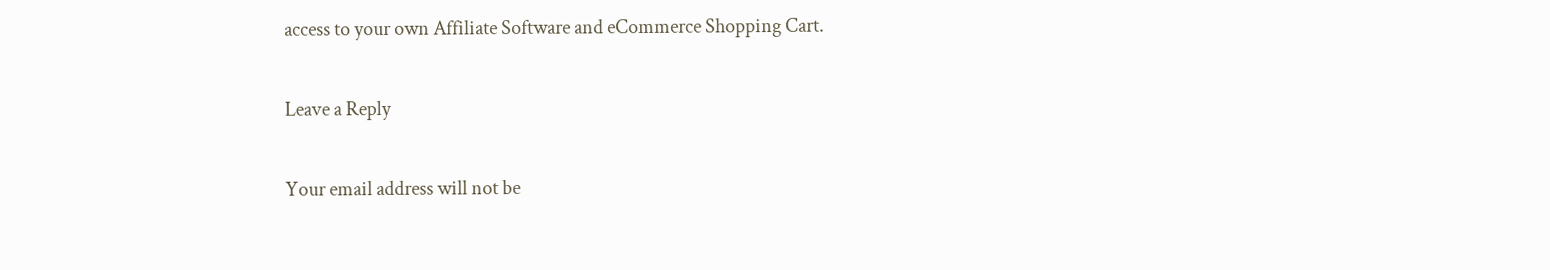access to your own Affiliate Software and eCommerce Shopping Cart.

Leave a Reply

Your email address will not be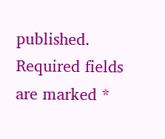published. Required fields are marked *